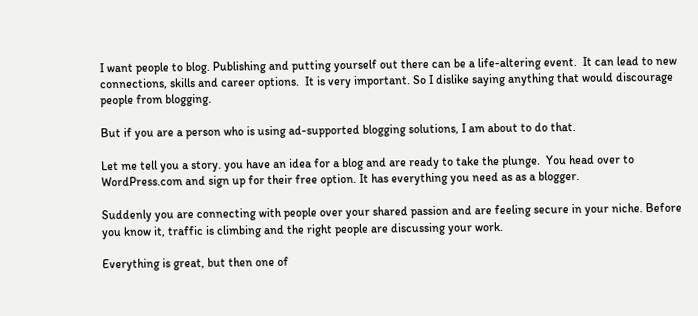I want people to blog. Publishing and putting yourself out there can be a life-altering event.  It can lead to new connections, skills and career options.  It is very important. So I dislike saying anything that would discourage people from blogging.

But if you are a person who is using ad-supported blogging solutions, I am about to do that.

Let me tell you a story. you have an idea for a blog and are ready to take the plunge.  You head over to WordPress.com and sign up for their free option. It has everything you need as as a blogger.

Suddenly you are connecting with people over your shared passion and are feeling secure in your niche. Before you know it, traffic is climbing and the right people are discussing your work.

Everything is great, but then one of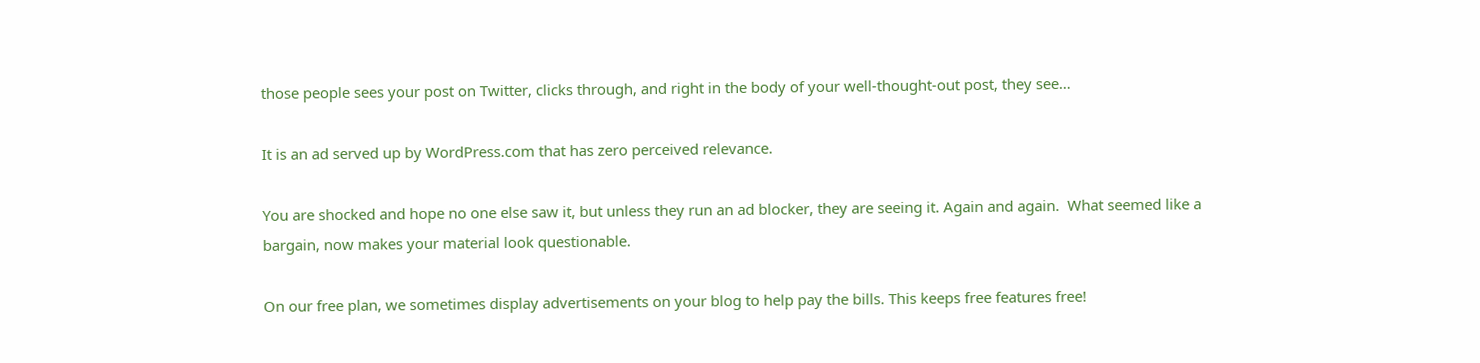those people sees your post on Twitter, clicks through, and right in the body of your well-thought-out post, they see…

It is an ad served up by WordPress.com that has zero perceived relevance.

You are shocked and hope no one else saw it, but unless they run an ad blocker, they are seeing it. Again and again.  What seemed like a bargain, now makes your material look questionable.

On our free plan, we sometimes display advertisements on your blog to help pay the bills. This keeps free features free!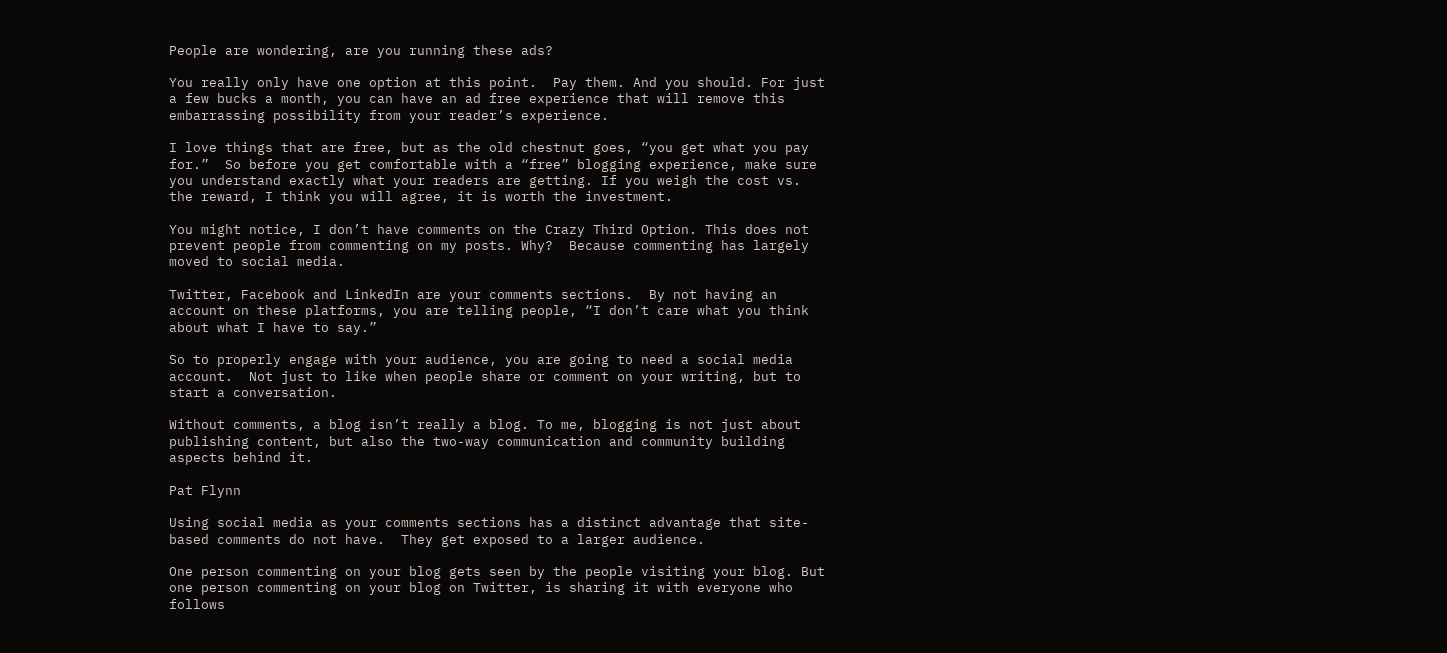People are wondering, are you running these ads?

You really only have one option at this point.  Pay them. And you should. For just a few bucks a month, you can have an ad free experience that will remove this embarrassing possibility from your reader’s experience.

I love things that are free, but as the old chestnut goes, “you get what you pay for.”  So before you get comfortable with a “free” blogging experience, make sure you understand exactly what your readers are getting. If you weigh the cost vs. the reward, I think you will agree, it is worth the investment.

You might notice, I don’t have comments on the Crazy Third Option. This does not prevent people from commenting on my posts. Why?  Because commenting has largely moved to social media.

Twitter, Facebook and LinkedIn are your comments sections.  By not having an account on these platforms, you are telling people, “I don’t care what you think about what I have to say.”

So to properly engage with your audience, you are going to need a social media account.  Not just to like when people share or comment on your writing, but to start a conversation.

Without comments, a blog isn’t really a blog. To me, blogging is not just about publishing content, but also the two-way communication and community building aspects behind it.

Pat Flynn

Using social media as your comments sections has a distinct advantage that site-based comments do not have.  They get exposed to a larger audience.

One person commenting on your blog gets seen by the people visiting your blog. But one person commenting on your blog on Twitter, is sharing it with everyone who follows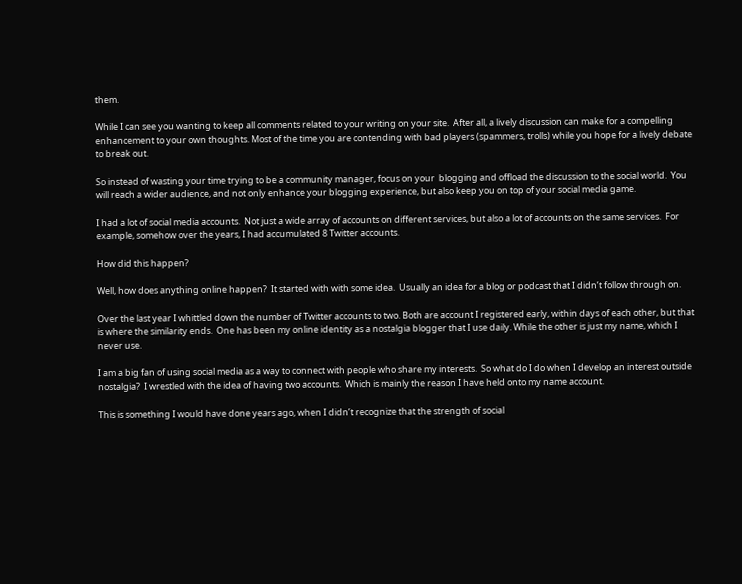them.

While I can see you wanting to keep all comments related to your writing on your site.  After all, a lively discussion can make for a compelling enhancement to your own thoughts. Most of the time you are contending with bad players (spammers, trolls) while you hope for a lively debate to break out.

So instead of wasting your time trying to be a community manager, focus on your  blogging and offload the discussion to the social world.  You will reach a wider audience, and not only enhance your blogging experience, but also keep you on top of your social media game.

I had a lot of social media accounts.  Not just a wide array of accounts on different services, but also a lot of accounts on the same services.  For example, somehow over the years, I had accumulated 8 Twitter accounts.

How did this happen?

Well, how does anything online happen?  It started with with some idea.  Usually an idea for a blog or podcast that I didn’t follow through on.

Over the last year I whittled down the number of Twitter accounts to two. Both are account I registered early, within days of each other, but that is where the similarity ends.  One has been my online identity as a nostalgia blogger that I use daily. While the other is just my name, which I never use.

I am a big fan of using social media as a way to connect with people who share my interests.  So what do I do when I develop an interest outside nostalgia?  I wrestled with the idea of having two accounts.  Which is mainly the reason I have held onto my name account.

This is something I would have done years ago, when I didn’t recognize that the strength of social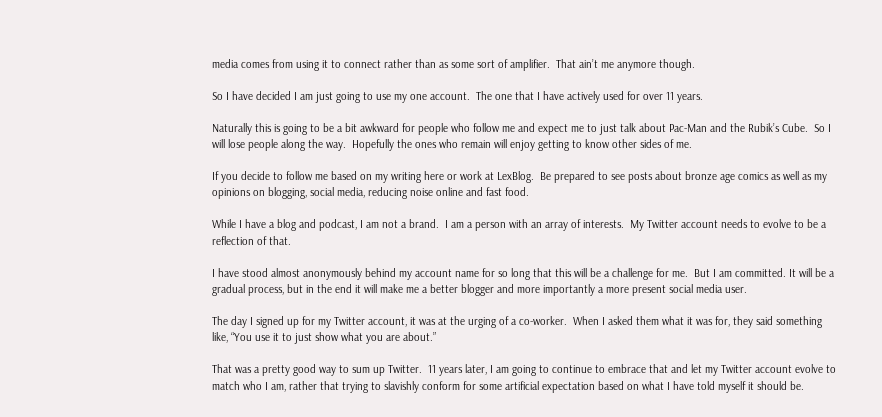media comes from using it to connect rather than as some sort of amplifier.  That ain’t me anymore though.

So I have decided I am just going to use my one account.  The one that I have actively used for over 11 years.

Naturally this is going to be a bit awkward for people who follow me and expect me to just talk about Pac-Man and the Rubik’s Cube.  So I will lose people along the way.  Hopefully the ones who remain will enjoy getting to know other sides of me.

If you decide to follow me based on my writing here or work at LexBlog.  Be prepared to see posts about bronze age comics as well as my opinions on blogging, social media, reducing noise online and fast food.

While I have a blog and podcast, I am not a brand.  I am a person with an array of interests.  My Twitter account needs to evolve to be a reflection of that.

I have stood almost anonymously behind my account name for so long that this will be a challenge for me.  But I am committed. It will be a gradual process, but in the end it will make me a better blogger and more importantly a more present social media user.

The day I signed up for my Twitter account, it was at the urging of a co-worker.  When I asked them what it was for, they said something like, “You use it to just show what you are about.”

That was a pretty good way to sum up Twitter.  11 years later, I am going to continue to embrace that and let my Twitter account evolve to match who I am, rather that trying to slavishly conform for some artificial expectation based on what I have told myself it should be.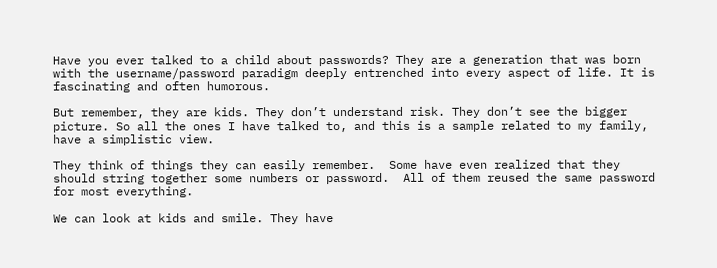Have you ever talked to a child about passwords? They are a generation that was born with the username/password paradigm deeply entrenched into every aspect of life. It is fascinating and often humorous.

But remember, they are kids. They don’t understand risk. They don’t see the bigger picture. So all the ones I have talked to, and this is a sample related to my family, have a simplistic view.

They think of things they can easily remember.  Some have even realized that they should string together some numbers or password.  All of them reused the same password for most everything.

We can look at kids and smile. They have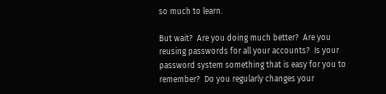so much to learn.

But wait?  Are you doing much better?  Are you reusing passwords for all your accounts?  Is your password system something that is easy for you to remember?  Do you regularly changes your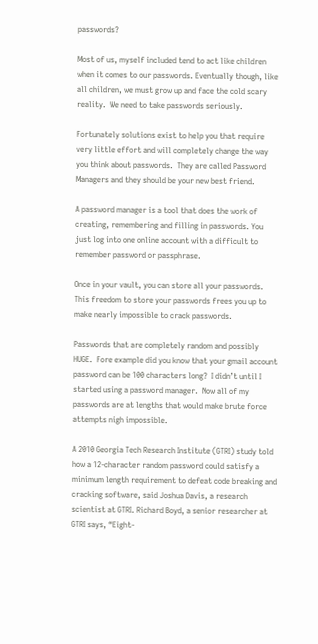passwords?

Most of us, myself included tend to act like children when it comes to our passwords. Eventually though, like all children, we must grow up and face the cold scary reality.  We need to take passwords seriously.

Fortunately solutions exist to help you that require very little effort and will completely change the way you think about passwords.  They are called Password Managers and they should be your new best friend.

A password manager is a tool that does the work of creating, remembering and filling in passwords. You just log into one online account with a difficult to remember password or passphrase.

Once in your vault, you can store all your passwords.  This freedom to store your passwords frees you up to make nearly impossible to crack passwords.

Passwords that are completely random and possibly HUGE.  Fore example did you know that your gmail account password can be 100 characters long?  I didn’t until I started using a password manager.  Now all of my passwords are at lengths that would make brute force attempts nigh impossible.

A 2010 Georgia Tech Research Institute (GTRI) study told how a 12-character random password could satisfy a minimum length requirement to defeat code breaking and cracking software, said Joshua Davis, a research scientist at GTRI. Richard Boyd, a senior researcher at GTRI says, “Eight-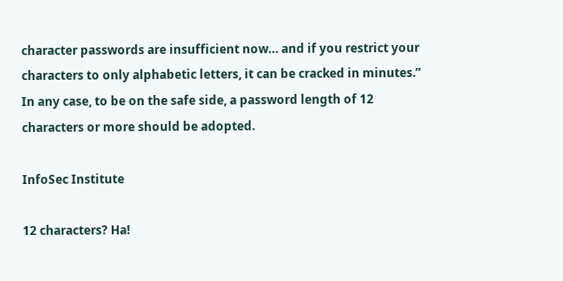character passwords are insufficient now… and if you restrict your characters to only alphabetic letters, it can be cracked in minutes.” In any case, to be on the safe side, a password length of 12 characters or more should be adopted.

InfoSec Institute

12 characters? Ha!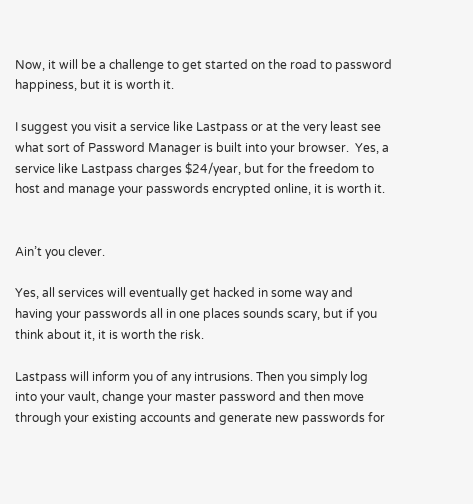Now, it will be a challenge to get started on the road to password happiness, but it is worth it.

I suggest you visit a service like Lastpass or at the very least see what sort of Password Manager is built into your browser.  Yes, a service like Lastpass charges $24/year, but for the freedom to host and manage your passwords encrypted online, it is worth it.


Ain’t you clever.

Yes, all services will eventually get hacked in some way and having your passwords all in one places sounds scary, but if you think about it, it is worth the risk.

Lastpass will inform you of any intrusions. Then you simply log into your vault, change your master password and then move through your existing accounts and generate new passwords for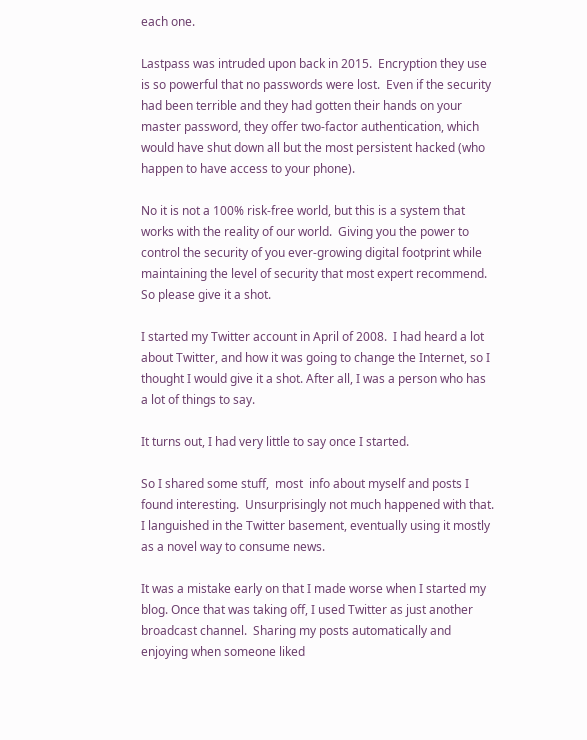each one.

Lastpass was intruded upon back in 2015.  Encryption they use is so powerful that no passwords were lost.  Even if the security had been terrible and they had gotten their hands on your master password, they offer two-factor authentication, which would have shut down all but the most persistent hacked (who happen to have access to your phone).

No it is not a 100% risk-free world, but this is a system that works with the reality of our world.  Giving you the power to control the security of you ever-growing digital footprint while maintaining the level of security that most expert recommend. So please give it a shot.

I started my Twitter account in April of 2008.  I had heard a lot about Twitter, and how it was going to change the Internet, so I thought I would give it a shot. After all, I was a person who has a lot of things to say.

It turns out, I had very little to say once I started.

So I shared some stuff,  most  info about myself and posts I found interesting.  Unsurprisingly not much happened with that.  I languished in the Twitter basement, eventually using it mostly as a novel way to consume news.

It was a mistake early on that I made worse when I started my blog. Once that was taking off, I used Twitter as just another broadcast channel.  Sharing my posts automatically and enjoying when someone liked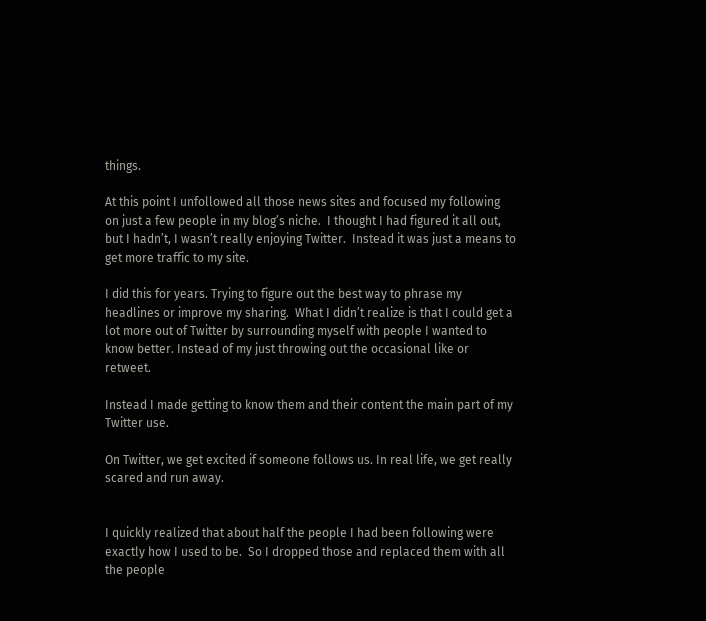things.

At this point I unfollowed all those news sites and focused my following on just a few people in my blog’s niche.  I thought I had figured it all out, but I hadn’t, I wasn’t really enjoying Twitter.  Instead it was just a means to get more traffic to my site.

I did this for years. Trying to figure out the best way to phrase my headlines or improve my sharing.  What I didn’t realize is that I could get a lot more out of Twitter by surrounding myself with people I wanted to know better. Instead of my just throwing out the occasional like or retweet.

Instead I made getting to know them and their content the main part of my Twitter use.

On Twitter, we get excited if someone follows us. In real life, we get really scared and run away.


I quickly realized that about half the people I had been following were exactly how I used to be.  So I dropped those and replaced them with all the people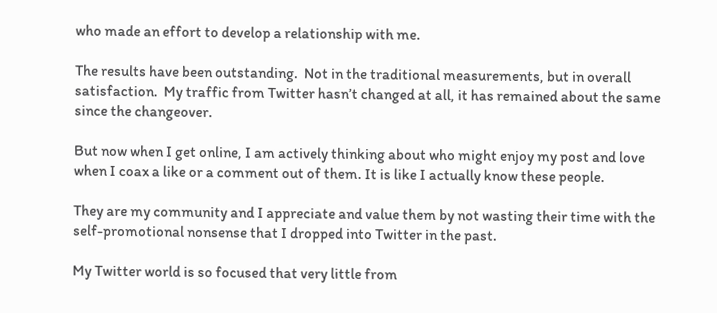who made an effort to develop a relationship with me.

The results have been outstanding.  Not in the traditional measurements, but in overall satisfaction.  My traffic from Twitter hasn’t changed at all, it has remained about the same since the changeover.

But now when I get online, I am actively thinking about who might enjoy my post and love when I coax a like or a comment out of them. It is like I actually know these people.

They are my community and I appreciate and value them by not wasting their time with the self-promotional nonsense that I dropped into Twitter in the past.

My Twitter world is so focused that very little from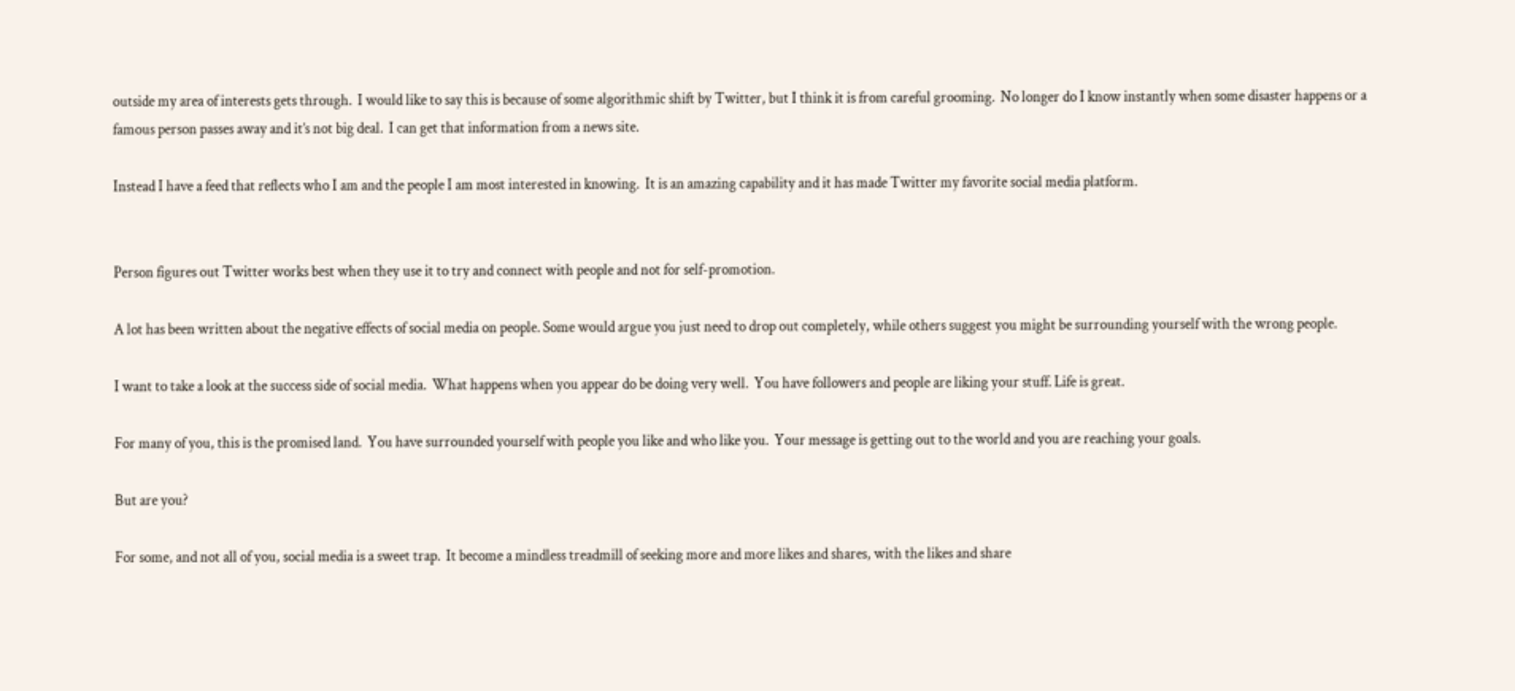outside my area of interests gets through.  I would like to say this is because of some algorithmic shift by Twitter, but I think it is from careful grooming.  No longer do I know instantly when some disaster happens or a famous person passes away and it’s not big deal.  I can get that information from a news site.

Instead I have a feed that reflects who I am and the people I am most interested in knowing.  It is an amazing capability and it has made Twitter my favorite social media platform.


Person figures out Twitter works best when they use it to try and connect with people and not for self-promotion.

A lot has been written about the negative effects of social media on people. Some would argue you just need to drop out completely, while others suggest you might be surrounding yourself with the wrong people.

I want to take a look at the success side of social media.  What happens when you appear do be doing very well.  You have followers and people are liking your stuff. Life is great.

For many of you, this is the promised land.  You have surrounded yourself with people you like and who like you.  Your message is getting out to the world and you are reaching your goals.

But are you?

For some, and not all of you, social media is a sweet trap.  It become a mindless treadmill of seeking more and more likes and shares, with the likes and share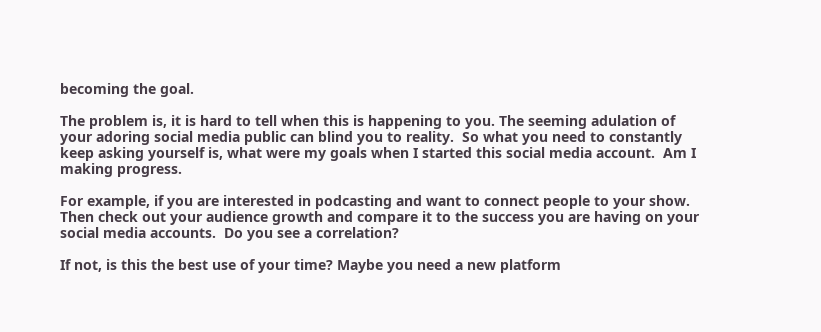becoming the goal.

The problem is, it is hard to tell when this is happening to you. The seeming adulation of your adoring social media public can blind you to reality.  So what you need to constantly keep asking yourself is, what were my goals when I started this social media account.  Am I making progress.

For example, if you are interested in podcasting and want to connect people to your show.  Then check out your audience growth and compare it to the success you are having on your social media accounts.  Do you see a correlation?

If not, is this the best use of your time? Maybe you need a new platform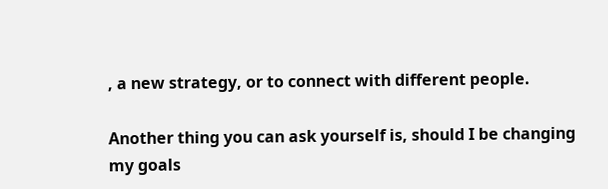, a new strategy, or to connect with different people.

Another thing you can ask yourself is, should I be changing my goals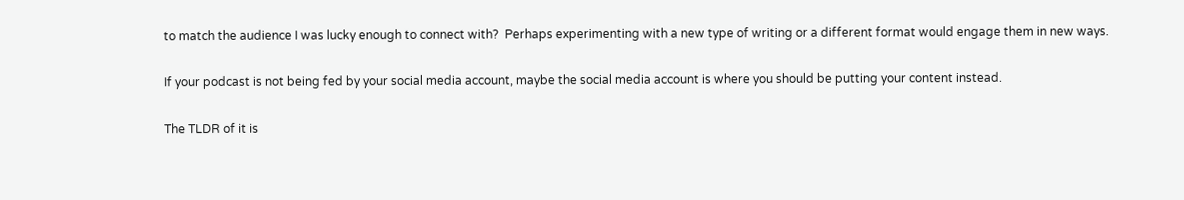to match the audience I was lucky enough to connect with?  Perhaps experimenting with a new type of writing or a different format would engage them in new ways.

If your podcast is not being fed by your social media account, maybe the social media account is where you should be putting your content instead.

The TLDR of it is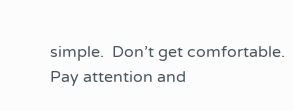simple.  Don’t get comfortable.  Pay attention and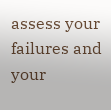assess your failures and your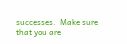successes.  Make sure that you are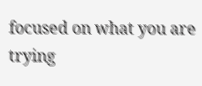focused on what you are trying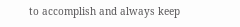to accomplish and always keep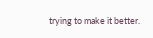trying to make it better.